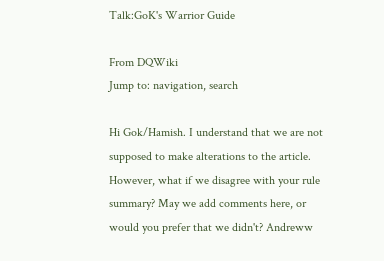Talk:GoK's Warrior Guide

From DQWiki
Jump to: navigation, search

Hi Gok/Hamish. I understand that we are not supposed to make alterations to the article. However, what if we disagree with your rule summary? May we add comments here, or would you prefer that we didn't? Andreww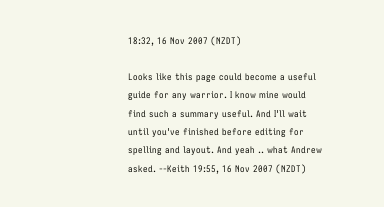18:32, 16 Nov 2007 (NZDT)

Looks like this page could become a useful guide for any warrior. I know mine would find such a summary useful. And I'll wait until you've finished before editing for spelling and layout. And yeah .. what Andrew asked. --Keith 19:55, 16 Nov 2007 (NZDT)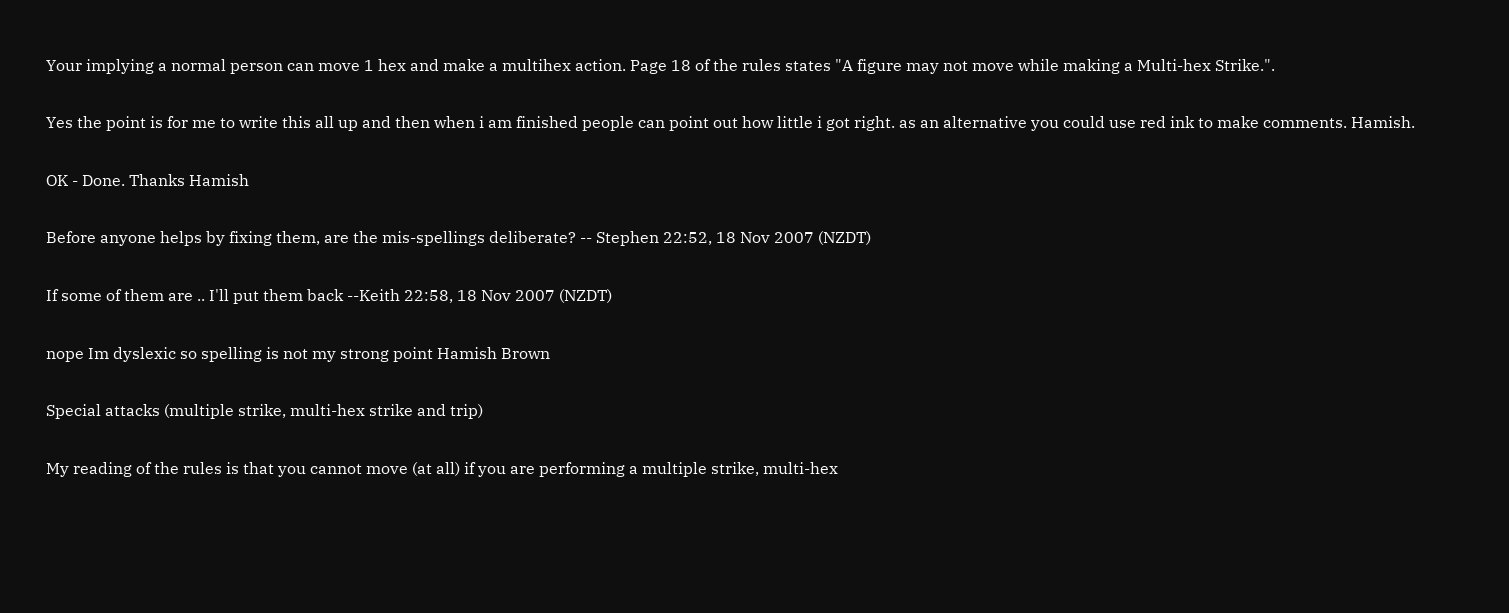Your implying a normal person can move 1 hex and make a multihex action. Page 18 of the rules states "A figure may not move while making a Multi-hex Strike.".

Yes the point is for me to write this all up and then when i am finished people can point out how little i got right. as an alternative you could use red ink to make comments. Hamish.

OK - Done. Thanks Hamish

Before anyone helps by fixing them, are the mis-spellings deliberate? -- Stephen 22:52, 18 Nov 2007 (NZDT)

If some of them are .. I'll put them back --Keith 22:58, 18 Nov 2007 (NZDT)

nope Im dyslexic so spelling is not my strong point Hamish Brown

Special attacks (multiple strike, multi-hex strike and trip)

My reading of the rules is that you cannot move (at all) if you are performing a multiple strike, multi-hex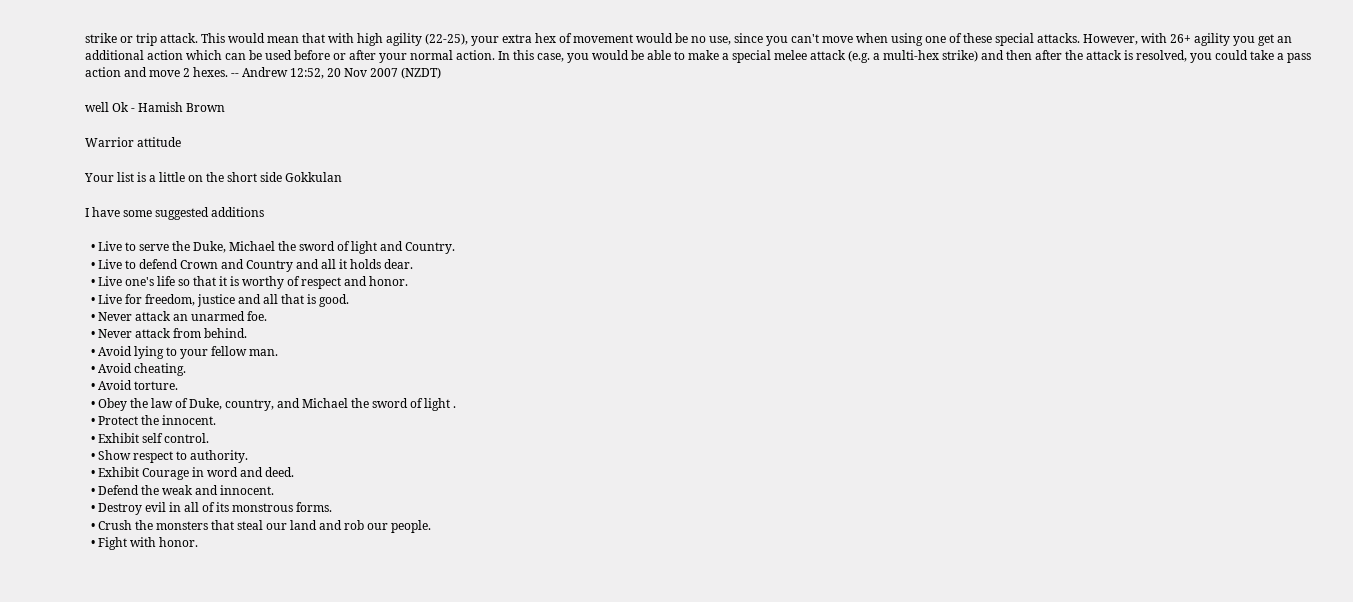strike or trip attack. This would mean that with high agility (22-25), your extra hex of movement would be no use, since you can't move when using one of these special attacks. However, with 26+ agility you get an additional action which can be used before or after your normal action. In this case, you would be able to make a special melee attack (e.g. a multi-hex strike) and then after the attack is resolved, you could take a pass action and move 2 hexes. -- Andrew 12:52, 20 Nov 2007 (NZDT)

well Ok - Hamish Brown

Warrior attitude

Your list is a little on the short side Gokkulan

I have some suggested additions

  • Live to serve the Duke, Michael the sword of light and Country.
  • Live to defend Crown and Country and all it holds dear.
  • Live one's life so that it is worthy of respect and honor.
  • Live for freedom, justice and all that is good.
  • Never attack an unarmed foe.
  • Never attack from behind.
  • Avoid lying to your fellow man.
  • Avoid cheating.
  • Avoid torture.
  • Obey the law of Duke, country, and Michael the sword of light .
  • Protect the innocent.
  • Exhibit self control.
  • Show respect to authority.
  • Exhibit Courage in word and deed.
  • Defend the weak and innocent.
  • Destroy evil in all of its monstrous forms.
  • Crush the monsters that steal our land and rob our people.
  • Fight with honor.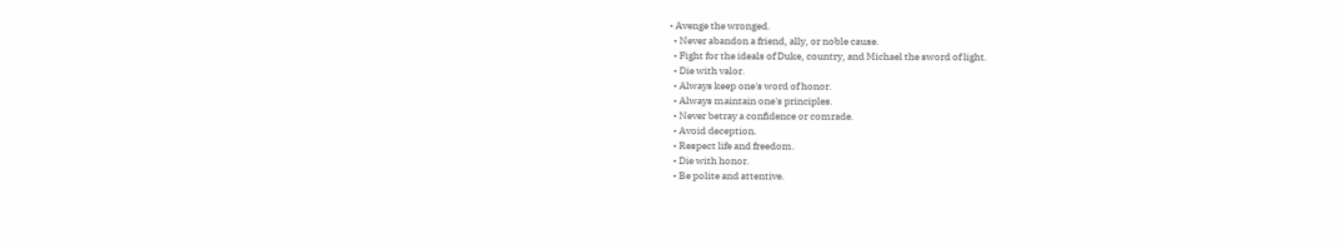• Avenge the wronged.
  • Never abandon a friend, ally, or noble cause.
  • Fight for the ideals of Duke, country, and Michael the sword of light.
  • Die with valor.
  • Always keep one's word of honor.
  • Always maintain one's principles.
  • Never betray a confidence or comrade.
  • Avoid deception.
  • Respect life and freedom.
  • Die with honor.
  • Be polite and attentive.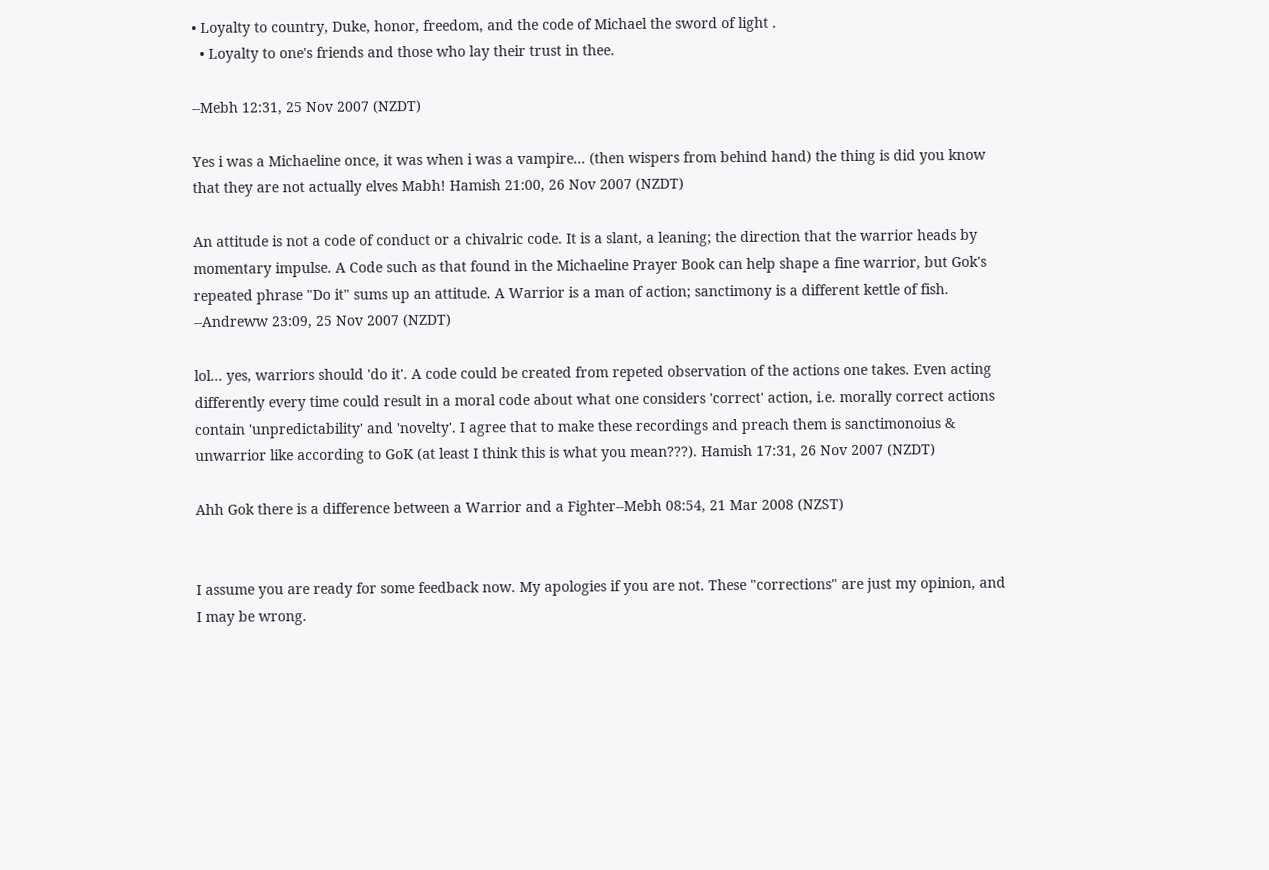• Loyalty to country, Duke, honor, freedom, and the code of Michael the sword of light .
  • Loyalty to one's friends and those who lay their trust in thee.

--Mebh 12:31, 25 Nov 2007 (NZDT)

Yes i was a Michaeline once, it was when i was a vampire... (then wispers from behind hand) the thing is did you know that they are not actually elves Mabh! Hamish 21:00, 26 Nov 2007 (NZDT)

An attitude is not a code of conduct or a chivalric code. It is a slant, a leaning; the direction that the warrior heads by momentary impulse. A Code such as that found in the Michaeline Prayer Book can help shape a fine warrior, but Gok's repeated phrase "Do it" sums up an attitude. A Warrior is a man of action; sanctimony is a different kettle of fish. --Andreww 23:09, 25 Nov 2007 (NZDT)

lol... yes, warriors should 'do it'. A code could be created from repeted observation of the actions one takes. Even acting differently every time could result in a moral code about what one considers 'correct' action, i.e. morally correct actions contain 'unpredictability' and 'novelty'. I agree that to make these recordings and preach them is sanctimonoius & unwarrior like according to GoK (at least I think this is what you mean???). Hamish 17:31, 26 Nov 2007 (NZDT)

Ahh Gok there is a difference between a Warrior and a Fighter--Mebh 08:54, 21 Mar 2008 (NZST)


I assume you are ready for some feedback now. My apologies if you are not. These "corrections" are just my opinion, and I may be wrong.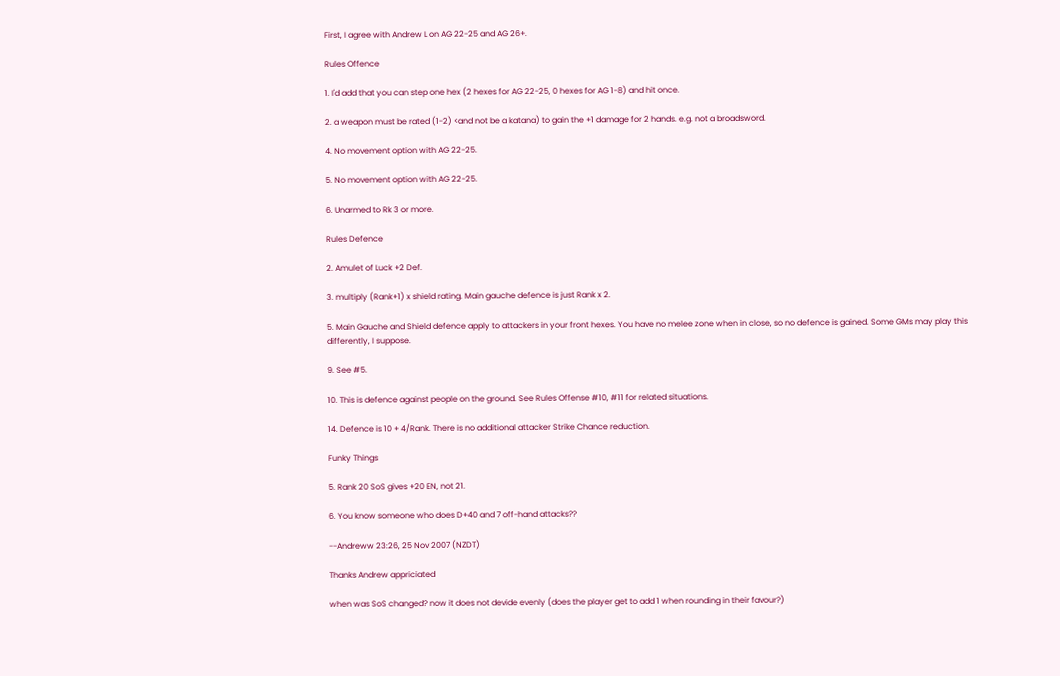First, I agree with Andrew L on AG 22-25 and AG 26+.

Rules Offence

1. I'd add that you can step one hex (2 hexes for AG 22-25, 0 hexes for AG 1-8) and hit once.

2. a weapon must be rated (1-2) <and not be a katana) to gain the +1 damage for 2 hands. e.g. not a broadsword.

4. No movement option with AG 22-25.

5. No movement option with AG 22-25.

6. Unarmed to Rk 3 or more.

Rules Defence

2. Amulet of Luck +2 Def.

3. multiply (Rank+1) x shield rating. Main gauche defence is just Rank x 2.

5. Main Gauche and Shield defence apply to attackers in your front hexes. You have no melee zone when in close, so no defence is gained. Some GMs may play this differently, I suppose.

9. See #5.

10. This is defence against people on the ground. See Rules Offense #10, #11 for related situations.

14. Defence is 10 + 4/Rank. There is no additional attacker Strike Chance reduction.

Funky Things

5. Rank 20 SoS gives +20 EN, not 21.

6. You know someone who does D+40 and 7 off-hand attacks??

--Andreww 23:26, 25 Nov 2007 (NZDT)

Thanks Andrew appriciated

when was SoS changed? now it does not devide evenly (does the player get to add 1 when rounding in their favour?)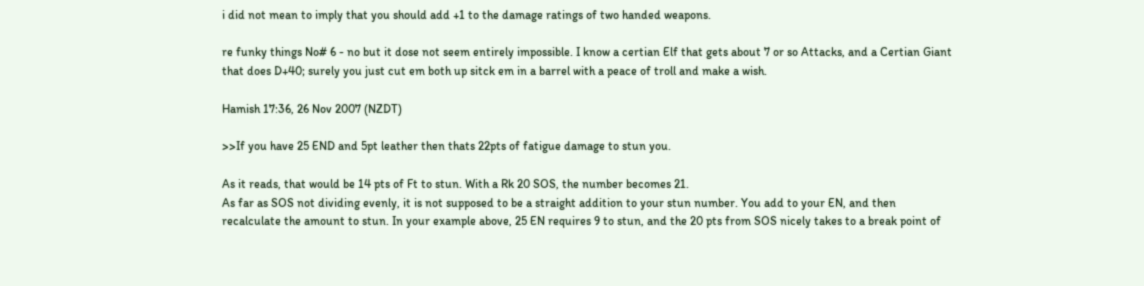i did not mean to imply that you should add +1 to the damage ratings of two handed weapons.

re funky things No# 6 - no but it dose not seem entirely impossible. I know a certian Elf that gets about 7 or so Attacks, and a Certian Giant that does D+40; surely you just cut em both up sitck em in a barrel with a peace of troll and make a wish.

Hamish 17:36, 26 Nov 2007 (NZDT)

>>If you have 25 END and 5pt leather then thats 22pts of fatigue damage to stun you.

As it reads, that would be 14 pts of Ft to stun. With a Rk 20 SOS, the number becomes 21.
As far as SOS not dividing evenly, it is not supposed to be a straight addition to your stun number. You add to your EN, and then recalculate the amount to stun. In your example above, 25 EN requires 9 to stun, and the 20 pts from SOS nicely takes to a break point of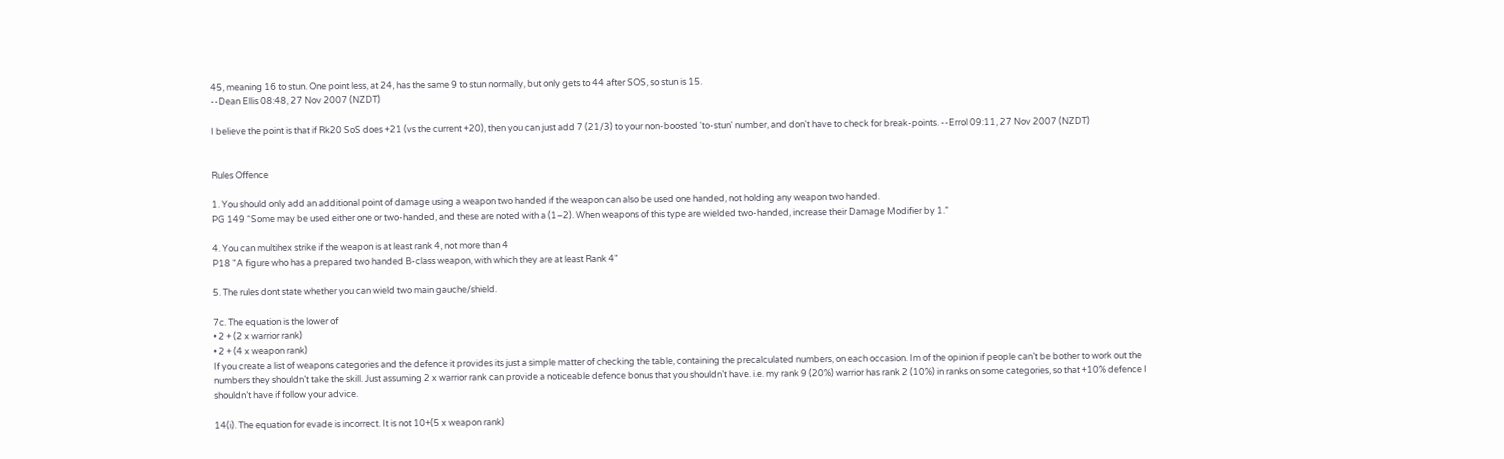45, meaning 16 to stun. One point less, at 24, has the same 9 to stun normally, but only gets to 44 after SOS, so stun is 15.
--Dean Ellis 08:48, 27 Nov 2007 (NZDT)

I believe the point is that if Rk20 SoS does +21 (vs the current +20), then you can just add 7 (21/3) to your non-boosted 'to-stun' number, and don't have to check for break-points. --Errol 09:11, 27 Nov 2007 (NZDT)


Rules Offence

1. You should only add an additional point of damage using a weapon two handed if the weapon can also be used one handed, not holding any weapon two handed.
PG 149 “Some may be used either one or two-handed, and these are noted with a (1–2). When weapons of this type are wielded two-handed, increase their Damage Modifier by 1.”

4. You can multihex strike if the weapon is at least rank 4, not more than 4
P18 "A figure who has a prepared two handed B-class weapon, with which they are at least Rank 4"

5. The rules dont state whether you can wield two main gauche/shield.

7c. The equation is the lower of
• 2 + (2 x warrior rank)
• 2 + (4 x weapon rank)
If you create a list of weapons categories and the defence it provides its just a simple matter of checking the table, containing the precalculated numbers, on each occasion. Im of the opinion if people can’t be bother to work out the numbers they shouldn’t take the skill. Just assuming 2 x warrior rank can provide a noticeable defence bonus that you shouldn’t have. i.e. my rank 9 (20%) warrior has rank 2 (10%) in ranks on some categories, so that +10% defence I shouldn’t have if follow your advice.

14(i). The equation for evade is incorrect. It is not 10+(5 x weapon rank)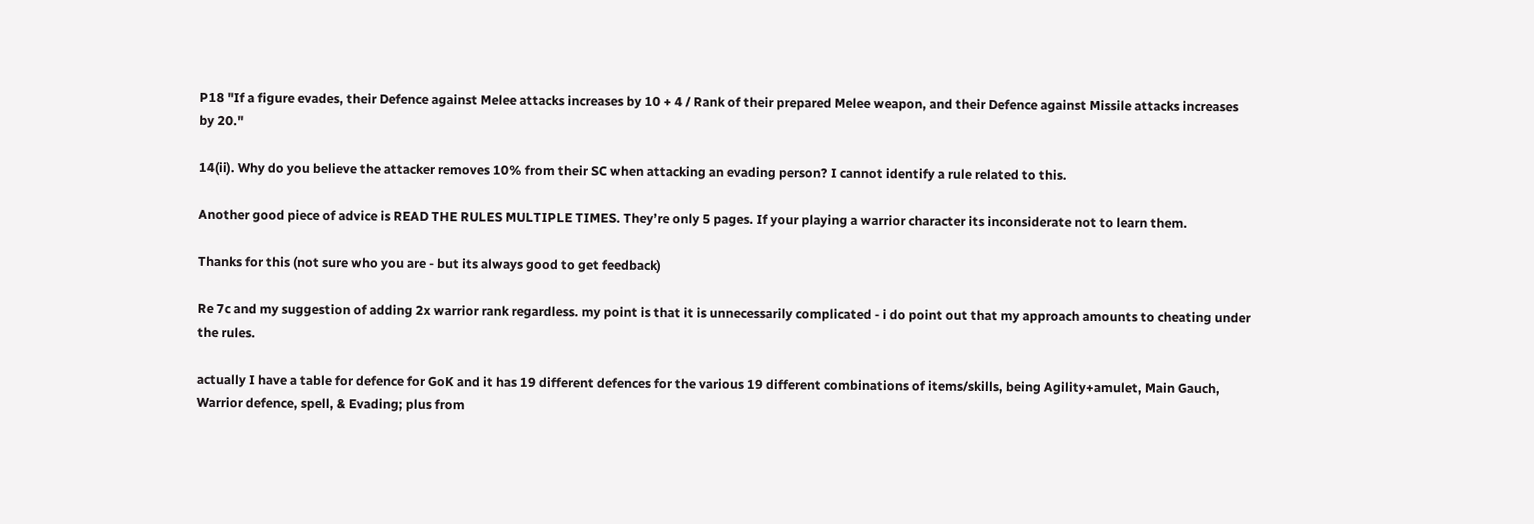P18 "If a figure evades, their Defence against Melee attacks increases by 10 + 4 / Rank of their prepared Melee weapon, and their Defence against Missile attacks increases by 20."

14(ii). Why do you believe the attacker removes 10% from their SC when attacking an evading person? I cannot identify a rule related to this.

Another good piece of advice is READ THE RULES MULTIPLE TIMES. They’re only 5 pages. If your playing a warrior character its inconsiderate not to learn them.

Thanks for this (not sure who you are - but its always good to get feedback)

Re 7c and my suggestion of adding 2x warrior rank regardless. my point is that it is unnecessarily complicated - i do point out that my approach amounts to cheating under the rules.

actually I have a table for defence for GoK and it has 19 different defences for the various 19 different combinations of items/skills, being Agility+amulet, Main Gauch, Warrior defence, spell, & Evading; plus from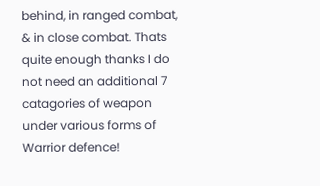behind, in ranged combat, & in close combat. Thats quite enough thanks I do not need an additional 7 catagories of weapon under various forms of Warrior defence!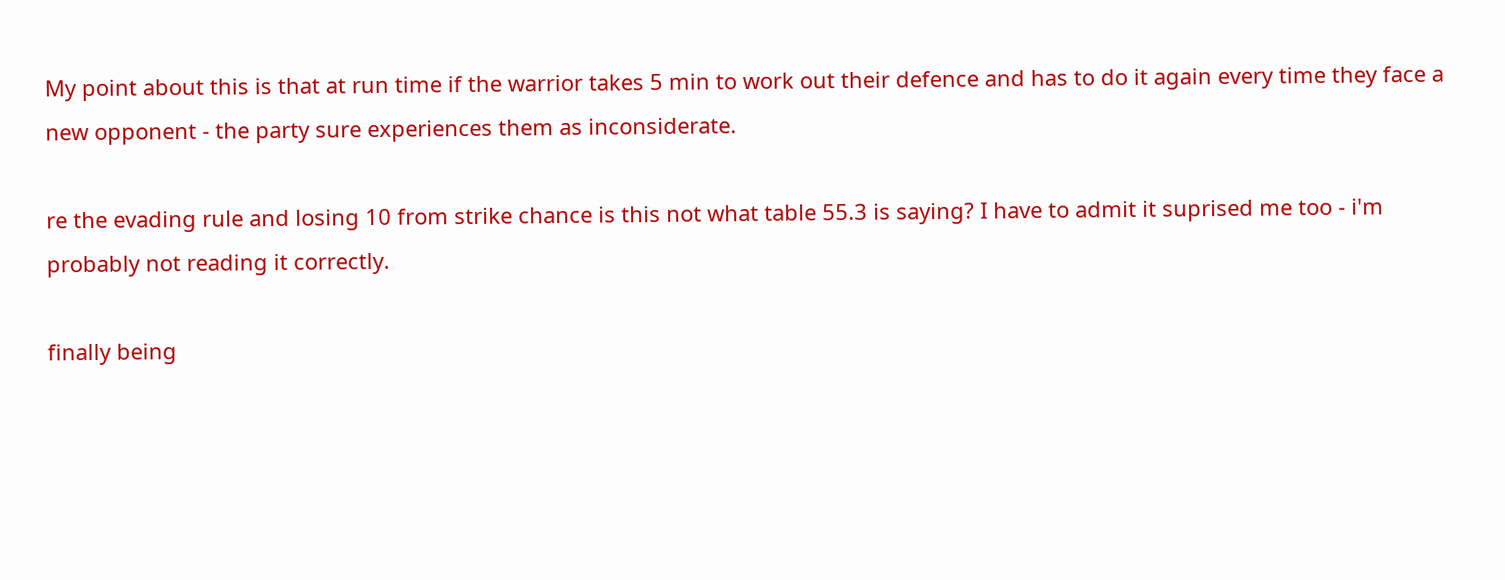My point about this is that at run time if the warrior takes 5 min to work out their defence and has to do it again every time they face a new opponent - the party sure experiences them as inconsiderate.

re the evading rule and losing 10 from strike chance is this not what table 55.3 is saying? I have to admit it suprised me too - i'm probably not reading it correctly.

finally being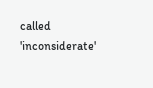called 'inconsiderate'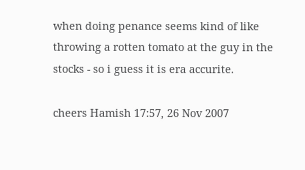when doing penance seems kind of like throwing a rotten tomato at the guy in the stocks - so i guess it is era accurite.

cheers Hamish 17:57, 26 Nov 2007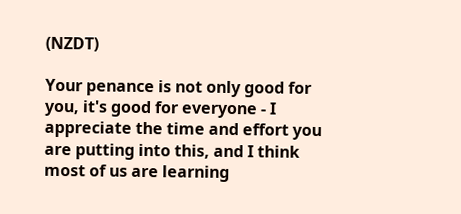(NZDT)

Your penance is not only good for you, it's good for everyone - I appreciate the time and effort you are putting into this, and I think most of us are learning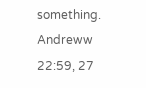something. Andreww 22:59, 27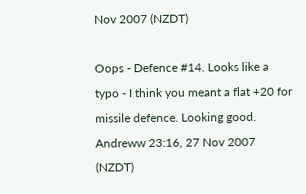Nov 2007 (NZDT)

Oops - Defence #14. Looks like a typo - I think you meant a flat +20 for missile defence. Looking good. Andreww 23:16, 27 Nov 2007 (NZDT)